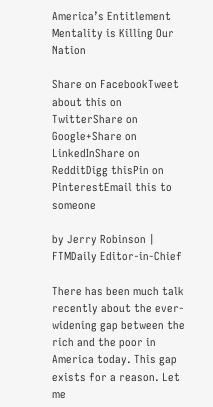America’s Entitlement Mentality is Killing Our Nation

Share on FacebookTweet about this on TwitterShare on Google+Share on LinkedInShare on RedditDigg thisPin on PinterestEmail this to someone

by Jerry Robinson | FTMDaily Editor-in-Chief

There has been much talk recently about the ever-widening gap between the rich and the poor in America today. This gap exists for a reason. Let me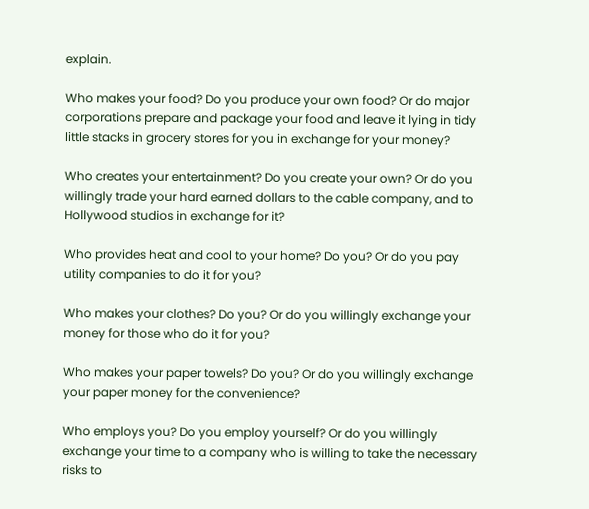explain.

Who makes your food? Do you produce your own food? Or do major corporations prepare and package your food and leave it lying in tidy little stacks in grocery stores for you in exchange for your money?

Who creates your entertainment? Do you create your own? Or do you willingly trade your hard earned dollars to the cable company, and to Hollywood studios in exchange for it?

Who provides heat and cool to your home? Do you? Or do you pay utility companies to do it for you?

Who makes your clothes? Do you? Or do you willingly exchange your money for those who do it for you?

Who makes your paper towels? Do you? Or do you willingly exchange your paper money for the convenience?

Who employs you? Do you employ yourself? Or do you willingly exchange your time to a company who is willing to take the necessary risks to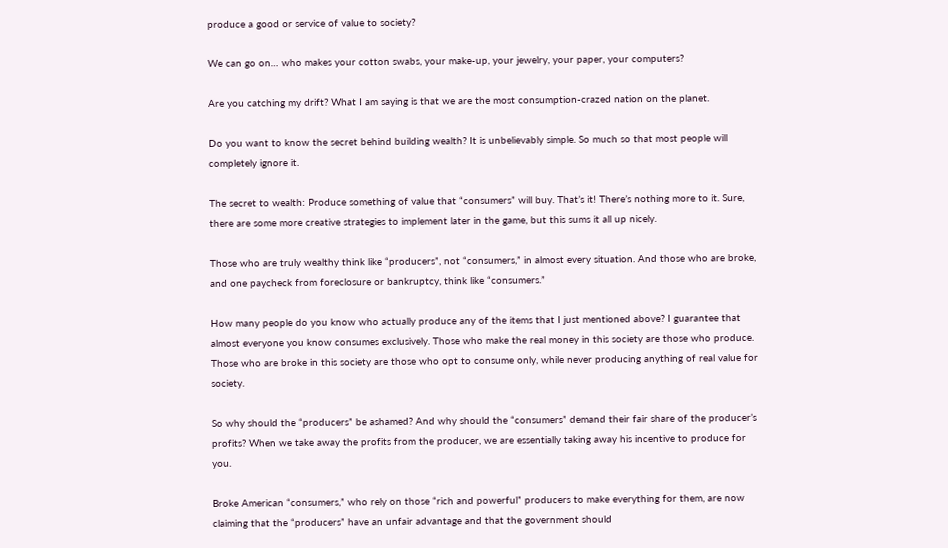produce a good or service of value to society?

We can go on… who makes your cotton swabs, your make-up, your jewelry, your paper, your computers?

Are you catching my drift? What I am saying is that we are the most consumption-crazed nation on the planet.

Do you want to know the secret behind building wealth? It is unbelievably simple. So much so that most people will completely ignore it.

The secret to wealth: Produce something of value that “consumers” will buy. That’s it! There’s nothing more to it. Sure, there are some more creative strategies to implement later in the game, but this sums it all up nicely.

Those who are truly wealthy think like “producers”, not “consumers,” in almost every situation. And those who are broke, and one paycheck from foreclosure or bankruptcy, think like “consumers.”

How many people do you know who actually produce any of the items that I just mentioned above? I guarantee that almost everyone you know consumes exclusively. Those who make the real money in this society are those who produce. Those who are broke in this society are those who opt to consume only, while never producing anything of real value for society.

So why should the “producers” be ashamed? And why should the “consumers” demand their fair share of the producer’s profits? When we take away the profits from the producer, we are essentially taking away his incentive to produce for you.

Broke American “consumers,” who rely on those “rich and powerful” producers to make everything for them, are now claiming that the “producers” have an unfair advantage and that the government should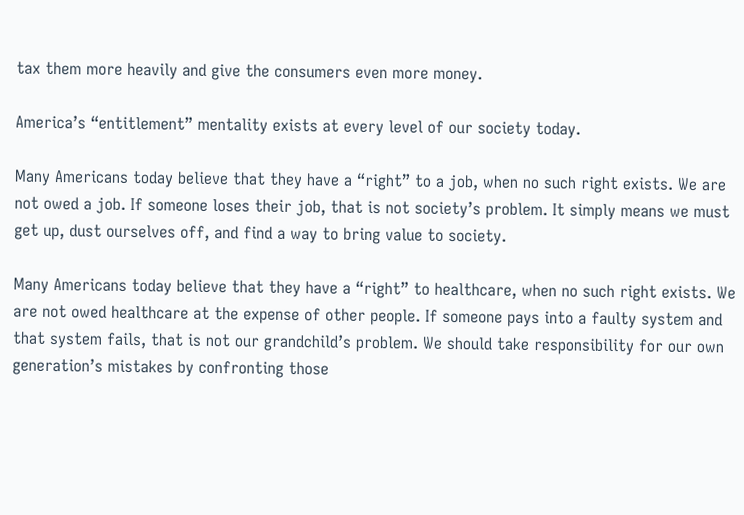tax them more heavily and give the consumers even more money.

America’s “entitlement” mentality exists at every level of our society today.

Many Americans today believe that they have a “right” to a job, when no such right exists. We are not owed a job. If someone loses their job, that is not society’s problem. It simply means we must get up, dust ourselves off, and find a way to bring value to society.

Many Americans today believe that they have a “right” to healthcare, when no such right exists. We are not owed healthcare at the expense of other people. If someone pays into a faulty system and that system fails, that is not our grandchild’s problem. We should take responsibility for our own generation’s mistakes by confronting those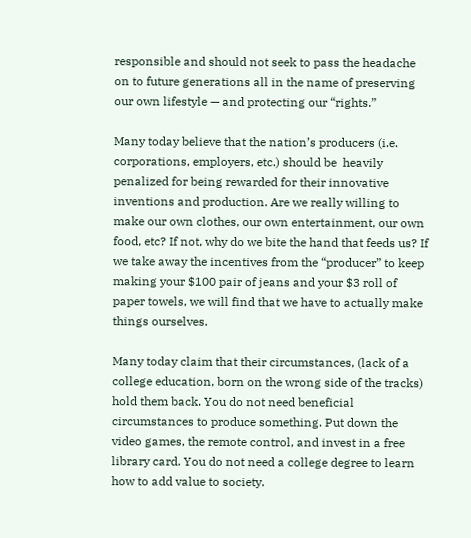responsible and should not seek to pass the headache on to future generations all in the name of preserving our own lifestyle — and protecting our “rights.”

Many today believe that the nation’s producers (i.e. corporations, employers, etc.) should be  heavily penalized for being rewarded for their innovative inventions and production. Are we really willing to make our own clothes, our own entertainment, our own food, etc? If not, why do we bite the hand that feeds us? If we take away the incentives from the “producer” to keep making your $100 pair of jeans and your $3 roll of paper towels, we will find that we have to actually make things ourselves.

Many today claim that their circumstances, (lack of a college education, born on the wrong side of the tracks) hold them back. You do not need beneficial circumstances to produce something. Put down the video games, the remote control, and invest in a free library card. You do not need a college degree to learn how to add value to society.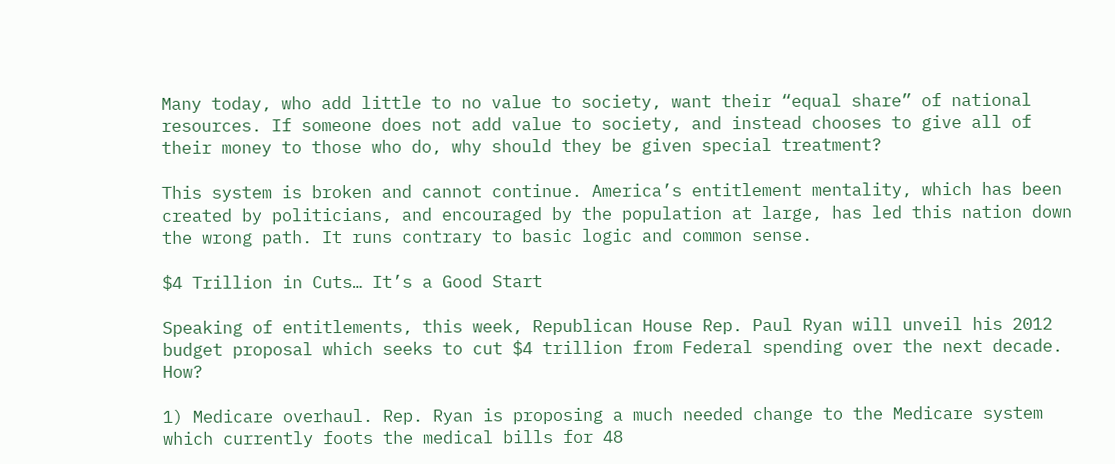Many today, who add little to no value to society, want their “equal share” of national resources. If someone does not add value to society, and instead chooses to give all of their money to those who do, why should they be given special treatment?

This system is broken and cannot continue. America’s entitlement mentality, which has been created by politicians, and encouraged by the population at large, has led this nation down the wrong path. It runs contrary to basic logic and common sense.

$4 Trillion in Cuts… It’s a Good Start

Speaking of entitlements, this week, Republican House Rep. Paul Ryan will unveil his 2012 budget proposal which seeks to cut $4 trillion from Federal spending over the next decade. How?

1) Medicare overhaul. Rep. Ryan is proposing a much needed change to the Medicare system which currently foots the medical bills for 48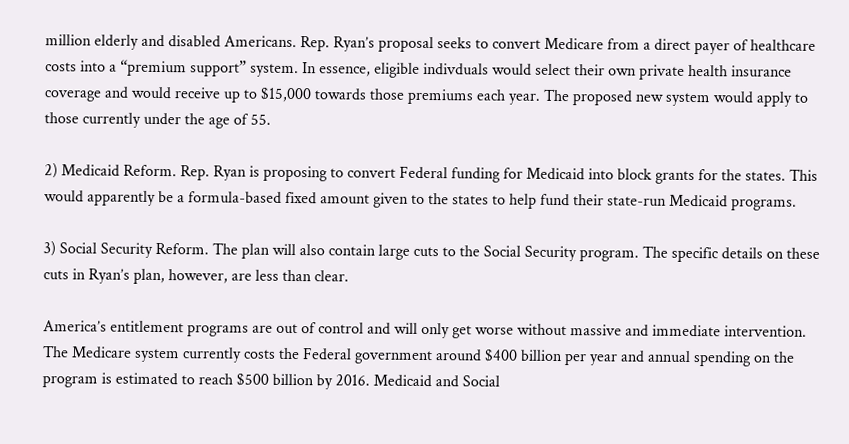million elderly and disabled Americans. Rep. Ryan’s proposal seeks to convert Medicare from a direct payer of healthcare costs into a “premium support” system. In essence, eligible indivduals would select their own private health insurance coverage and would receive up to $15,000 towards those premiums each year. The proposed new system would apply to those currently under the age of 55.

2) Medicaid Reform. Rep. Ryan is proposing to convert Federal funding for Medicaid into block grants for the states. This would apparently be a formula-based fixed amount given to the states to help fund their state-run Medicaid programs.

3) Social Security Reform. The plan will also contain large cuts to the Social Security program. The specific details on these cuts in Ryan’s plan, however, are less than clear.

America’s entitlement programs are out of control and will only get worse without massive and immediate intervention. The Medicare system currently costs the Federal government around $400 billion per year and annual spending on the program is estimated to reach $500 billion by 2016. Medicaid and Social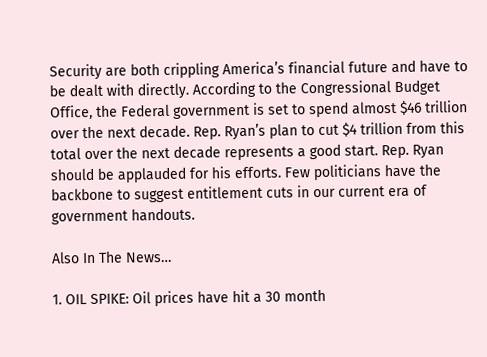Security are both crippling America’s financial future and have to be dealt with directly. According to the Congressional Budget Office, the Federal government is set to spend almost $46 trillion over the next decade. Rep. Ryan’s plan to cut $4 trillion from this total over the next decade represents a good start. Rep. Ryan should be applauded for his efforts. Few politicians have the backbone to suggest entitlement cuts in our current era of government handouts.

Also In The News…

1. OIL SPIKE: Oil prices have hit a 30 month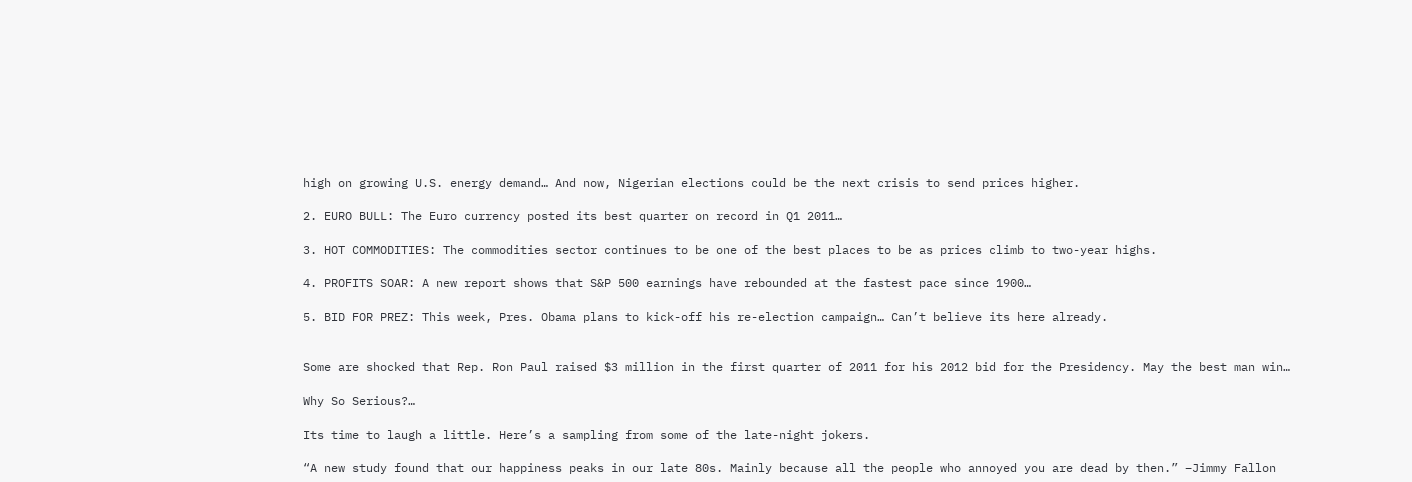high on growing U.S. energy demand… And now, Nigerian elections could be the next crisis to send prices higher.

2. EURO BULL: The Euro currency posted its best quarter on record in Q1 2011…

3. HOT COMMODITIES: The commodities sector continues to be one of the best places to be as prices climb to two-year highs.

4. PROFITS SOAR: A new report shows that S&P 500 earnings have rebounded at the fastest pace since 1900…

5. BID FOR PREZ: This week, Pres. Obama plans to kick-off his re-election campaign… Can’t believe its here already.


Some are shocked that Rep. Ron Paul raised $3 million in the first quarter of 2011 for his 2012 bid for the Presidency. May the best man win…

Why So Serious?…

Its time to laugh a little. Here’s a sampling from some of the late-night jokers.

“A new study found that our happiness peaks in our late 80s. Mainly because all the people who annoyed you are dead by then.” –Jimmy Fallon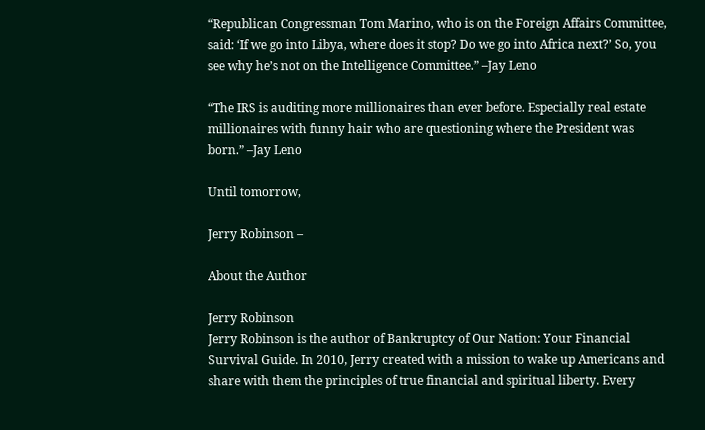“Republican Congressman Tom Marino, who is on the Foreign Affairs Committee, said: ‘If we go into Libya, where does it stop? Do we go into Africa next?’ So, you see why he’s not on the Intelligence Committee.” –Jay Leno

“The IRS is auditing more millionaires than ever before. Especially real estate millionaires with funny hair who are questioning where the President was born.” –Jay Leno

Until tomorrow,

Jerry Robinson –

About the Author

Jerry Robinson
Jerry Robinson is the author of Bankruptcy of Our Nation: Your Financial Survival Guide. In 2010, Jerry created with a mission to wake up Americans and share with them the principles of true financial and spiritual liberty. Every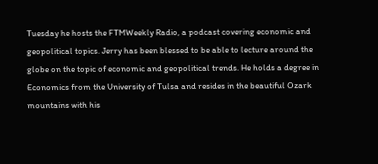Tuesday he hosts the FTMWeekly Radio, a podcast covering economic and geopolitical topics. Jerry has been blessed to be able to lecture around the globe on the topic of economic and geopolitical trends. He holds a degree in Economics from the University of Tulsa and resides in the beautiful Ozark mountains with his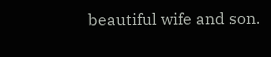beautiful wife and son.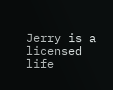Jerry is a licensed life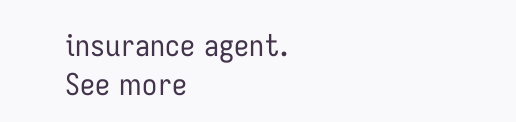insurance agent. See more